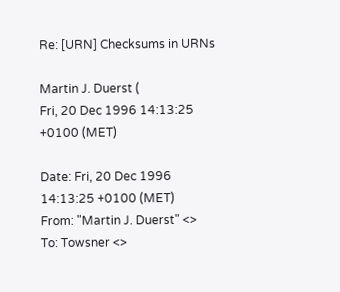Re: [URN] Checksums in URNs

Martin J. Duerst (
Fri, 20 Dec 1996 14:13:25 +0100 (MET)

Date: Fri, 20 Dec 1996 14:13:25 +0100 (MET)
From: "Martin J. Duerst" <>
To: Towsner <>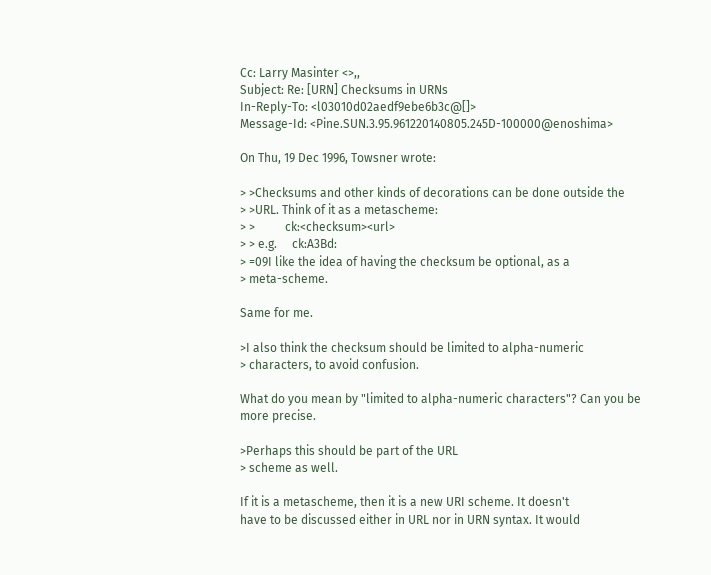Cc: Larry Masinter <>,,
Subject: Re: [URN] Checksums in URNs
In-Reply-To: <l03010d02aedf9ebe6b3c@[]>
Message-Id: <Pine.SUN.3.95.961220140805.245D-100000@enoshima>

On Thu, 19 Dec 1996, Towsner wrote:

> >Checksums and other kinds of decorations can be done outside the
> >URL. Think of it as a metascheme:
> >          ck:<checksum><url>
> > e.g.     ck:A3Bd:
> =09I like the idea of having the checksum be optional, as a
> meta-scheme.

Same for me.

>I also think the checksum should be limited to alpha-numeric
> characters, to avoid confusion.

What do you mean by "limited to alpha-numeric characters"? Can you be
more precise.

>Perhaps this should be part of the URL
> scheme as well.

If it is a metascheme, then it is a new URI scheme. It doesn't
have to be discussed either in URL nor in URN syntax. It would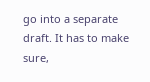go into a separate draft. It has to make sure,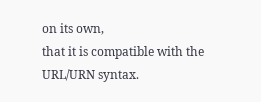on its own,
that it is compatible with the URL/URN syntax.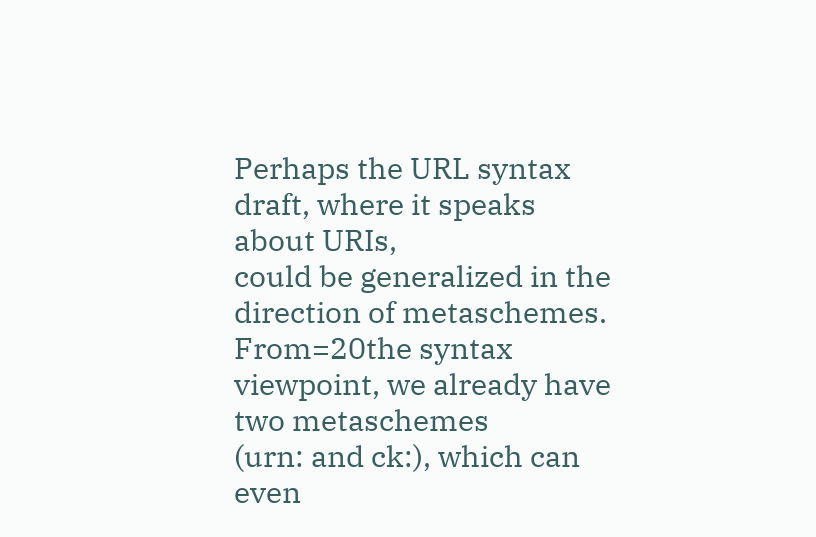Perhaps the URL syntax draft, where it speaks about URIs,
could be generalized in the direction of metaschemes.
From=20the syntax viewpoint, we already have two metaschemes
(urn: and ck:), which can even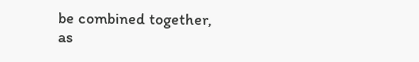be combined together,
as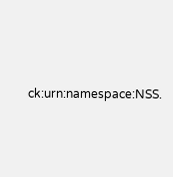ck:urn:namespace:NSS.